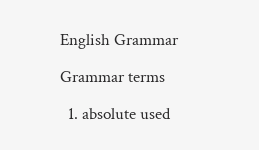English Grammar

Grammar terms

  1. absolute used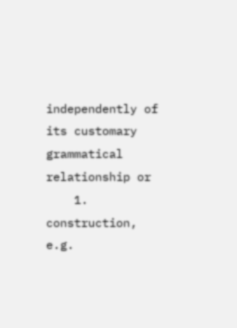independently of its customary grammatical relationship or
    1. construction, e.g.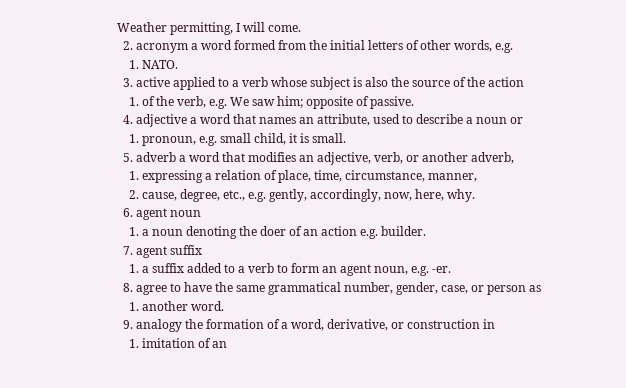Weather permitting, I will come.
  2. acronym a word formed from the initial letters of other words, e.g.
    1. NATO.
  3. active applied to a verb whose subject is also the source of the action
    1. of the verb, e.g. We saw him; opposite of passive.
  4. adjective a word that names an attribute, used to describe a noun or
    1. pronoun, e.g. small child, it is small.
  5. adverb a word that modifies an adjective, verb, or another adverb,
    1. expressing a relation of place, time, circumstance, manner,
    2. cause, degree, etc., e.g. gently, accordingly, now, here, why.
  6. agent noun
    1. a noun denoting the doer of an action e.g. builder.
  7. agent suffix
    1. a suffix added to a verb to form an agent noun, e.g. -er.
  8. agree to have the same grammatical number, gender, case, or person as
    1. another word.
  9. analogy the formation of a word, derivative, or construction in
    1. imitation of an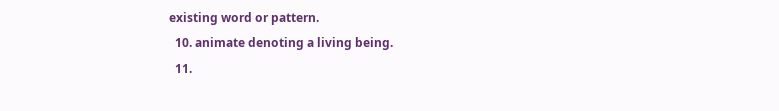existing word or pattern.
  10. animate denoting a living being.
  11.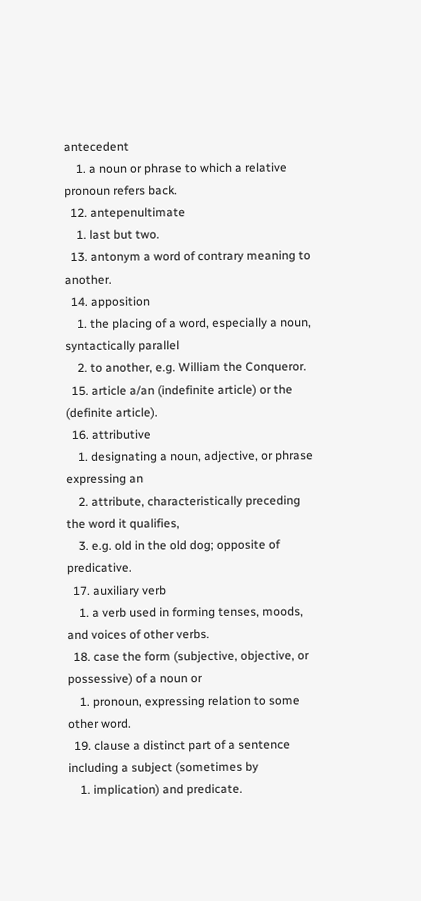antecedent
    1. a noun or phrase to which a relative pronoun refers back.
  12. antepenultimate
    1. last but two.
  13. antonym a word of contrary meaning to another.
  14. apposition
    1. the placing of a word, especially a noun, syntactically parallel
    2. to another, e.g. William the Conqueror.
  15. article a/an (indefinite article) or the (definite article).
  16. attributive
    1. designating a noun, adjective, or phrase expressing an
    2. attribute, characteristically preceding the word it qualifies,
    3. e.g. old in the old dog; opposite of predicative.
  17. auxiliary verb
    1. a verb used in forming tenses, moods, and voices of other verbs.
  18. case the form (subjective, objective, or possessive) of a noun or
    1. pronoun, expressing relation to some other word.
  19. clause a distinct part of a sentence including a subject (sometimes by
    1. implication) and predicate.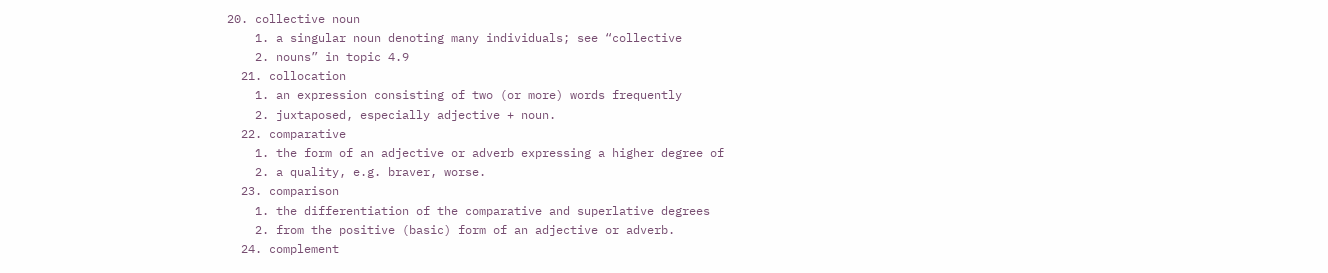20. collective noun
    1. a singular noun denoting many individuals; see “collective
    2. nouns” in topic 4.9
  21. collocation
    1. an expression consisting of two (or more) words frequently
    2. juxtaposed, especially adjective + noun.
  22. comparative
    1. the form of an adjective or adverb expressing a higher degree of
    2. a quality, e.g. braver, worse.
  23. comparison
    1. the differentiation of the comparative and superlative degrees
    2. from the positive (basic) form of an adjective or adverb.
  24. complement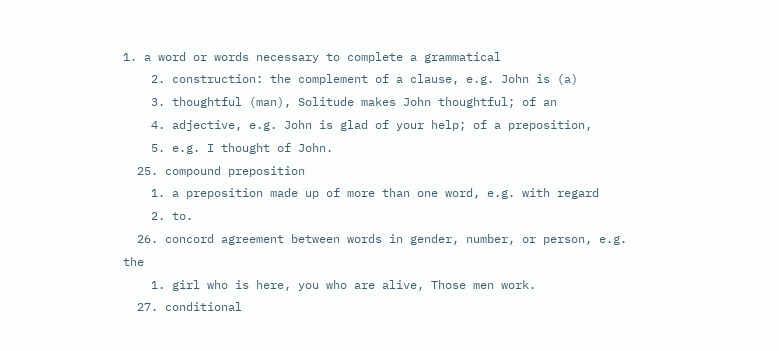1. a word or words necessary to complete a grammatical
    2. construction: the complement of a clause, e.g. John is (a)
    3. thoughtful (man), Solitude makes John thoughtful; of an
    4. adjective, e.g. John is glad of your help; of a preposition,
    5. e.g. I thought of John.
  25. compound preposition
    1. a preposition made up of more than one word, e.g. with regard
    2. to.
  26. concord agreement between words in gender, number, or person, e.g. the
    1. girl who is here, you who are alive, Those men work.
  27. conditional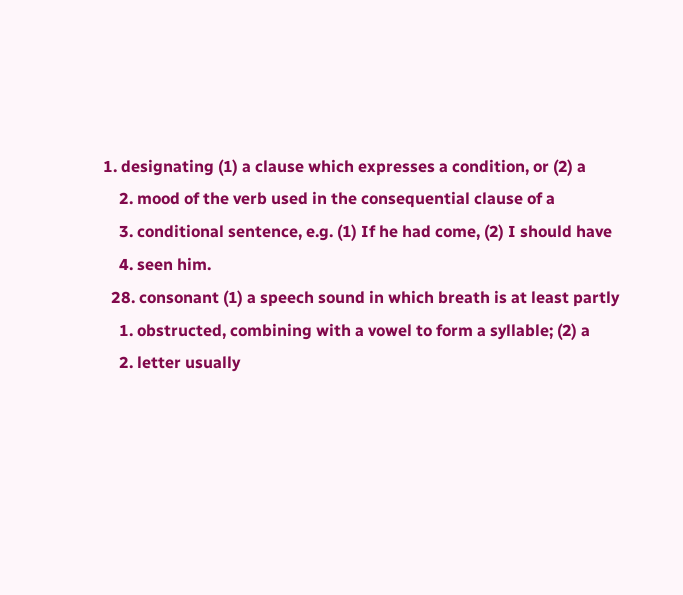1. designating (1) a clause which expresses a condition, or (2) a
    2. mood of the verb used in the consequential clause of a
    3. conditional sentence, e.g. (1) If he had come, (2) I should have
    4. seen him.
  28. consonant (1) a speech sound in which breath is at least partly
    1. obstructed, combining with a vowel to form a syllable; (2) a
    2. letter usually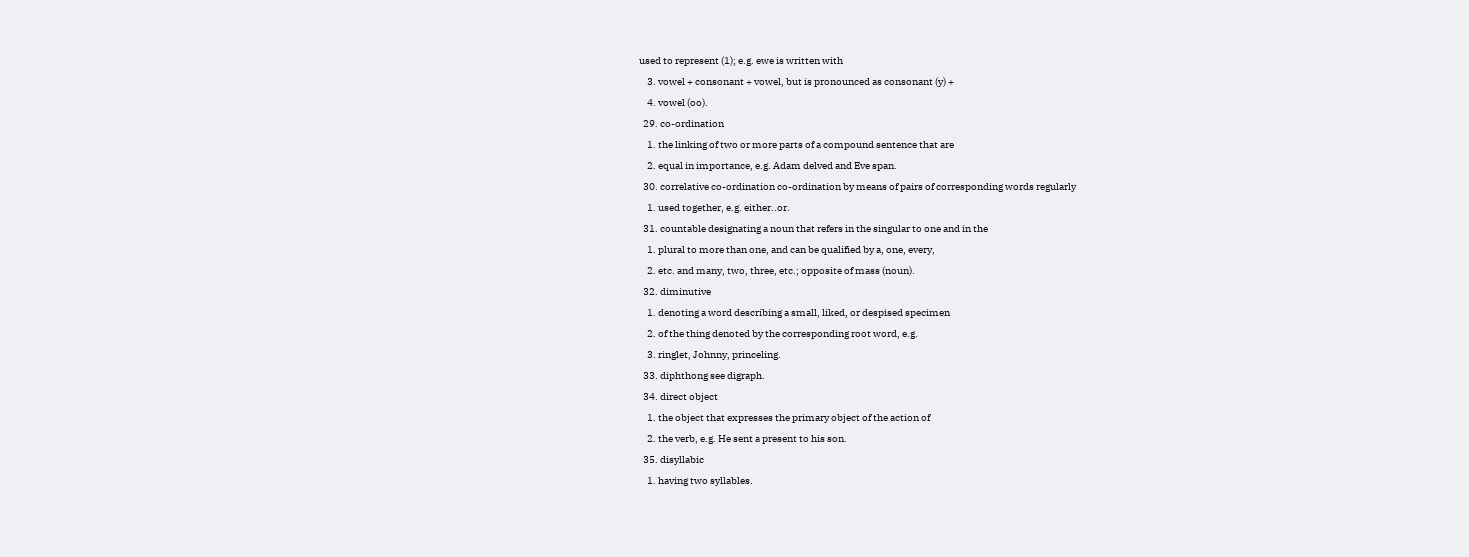used to represent (1); e.g. ewe is written with
    3. vowel + consonant + vowel, but is pronounced as consonant (y) +
    4. vowel (oo).
  29. co-ordination
    1. the linking of two or more parts of a compound sentence that are
    2. equal in importance, e.g. Adam delved and Eve span.
  30. correlative co-ordination co-ordination by means of pairs of corresponding words regularly
    1. used together, e.g. either..or.
  31. countable designating a noun that refers in the singular to one and in the
    1. plural to more than one, and can be qualified by a, one, every,
    2. etc. and many, two, three, etc.; opposite of mass (noun).
  32. diminutive
    1. denoting a word describing a small, liked, or despised specimen
    2. of the thing denoted by the corresponding root word, e.g.
    3. ringlet, Johnny, princeling.
  33. diphthong see digraph.
  34. direct object
    1. the object that expresses the primary object of the action of
    2. the verb, e.g. He sent a present to his son.
  35. disyllabic
    1. having two syllables.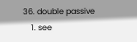36. double passive
    1. see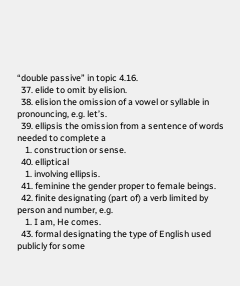“double passive” in topic 4.16.
  37. elide to omit by elision.
  38. elision the omission of a vowel or syllable in pronouncing, e.g. let’s.
  39. ellipsis the omission from a sentence of words needed to complete a
    1. construction or sense.
  40. elliptical
    1. involving ellipsis.
  41. feminine the gender proper to female beings.
  42. finite designating (part of) a verb limited by person and number, e.g.
    1. I am, He comes.
  43. formal designating the type of English used publicly for some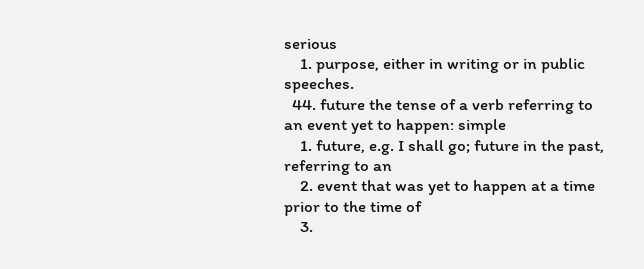serious
    1. purpose, either in writing or in public speeches.
  44. future the tense of a verb referring to an event yet to happen: simple
    1. future, e.g. I shall go; future in the past, referring to an
    2. event that was yet to happen at a time prior to the time of
    3.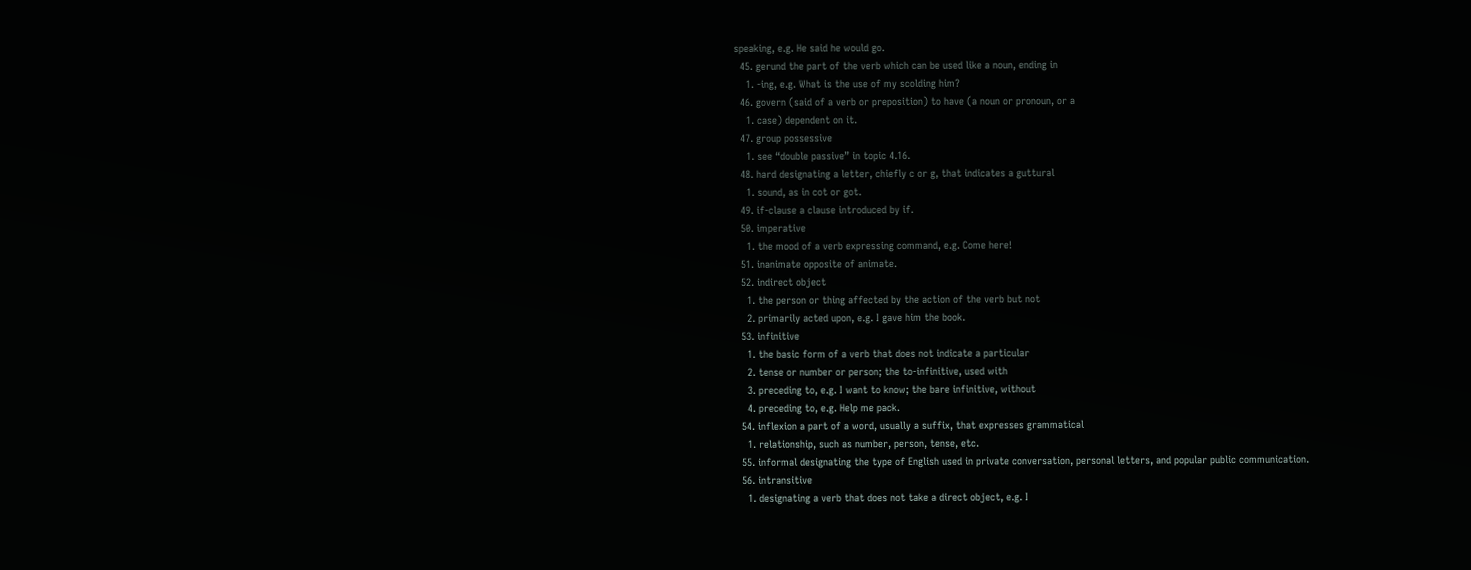speaking, e.g. He said he would go.
  45. gerund the part of the verb which can be used like a noun, ending in
    1. -ing, e.g. What is the use of my scolding him?
  46. govern (said of a verb or preposition) to have (a noun or pronoun, or a
    1. case) dependent on it.
  47. group possessive
    1. see “double passive” in topic 4.16.
  48. hard designating a letter, chiefly c or g, that indicates a guttural
    1. sound, as in cot or got.
  49. if-clause a clause introduced by if.
  50. imperative
    1. the mood of a verb expressing command, e.g. Come here!
  51. inanimate opposite of animate.
  52. indirect object
    1. the person or thing affected by the action of the verb but not
    2. primarily acted upon, e.g. I gave him the book.
  53. infinitive
    1. the basic form of a verb that does not indicate a particular
    2. tense or number or person; the to-infinitive, used with
    3. preceding to, e.g. I want to know; the bare infinitive, without
    4. preceding to, e.g. Help me pack.
  54. inflexion a part of a word, usually a suffix, that expresses grammatical
    1. relationship, such as number, person, tense, etc.
  55. informal designating the type of English used in private conversation, personal letters, and popular public communication.
  56. intransitive
    1. designating a verb that does not take a direct object, e.g. I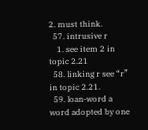2. must think.
  57. intrusive r
    1. see item 2 in topic 2.21
  58. linking r see “r” in topic 2.21.
  59. loan-word a word adopted by one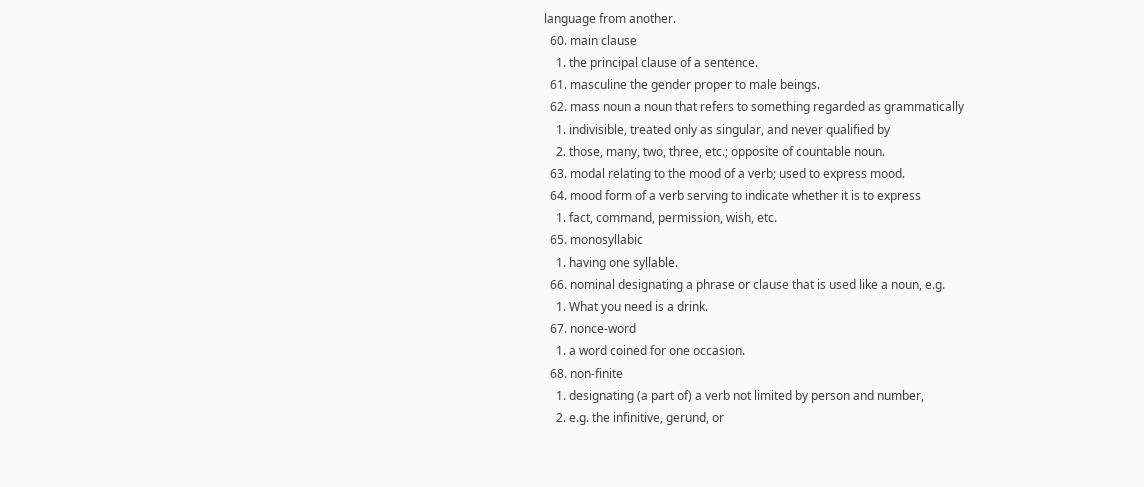language from another.
  60. main clause
    1. the principal clause of a sentence.
  61. masculine the gender proper to male beings.
  62. mass noun a noun that refers to something regarded as grammatically
    1. indivisible, treated only as singular, and never qualified by
    2. those, many, two, three, etc.; opposite of countable noun.
  63. modal relating to the mood of a verb; used to express mood.
  64. mood form of a verb serving to indicate whether it is to express
    1. fact, command, permission, wish, etc.
  65. monosyllabic
    1. having one syllable.
  66. nominal designating a phrase or clause that is used like a noun, e.g.
    1. What you need is a drink.
  67. nonce-word
    1. a word coined for one occasion.
  68. non-finite
    1. designating (a part of) a verb not limited by person and number,
    2. e.g. the infinitive, gerund, or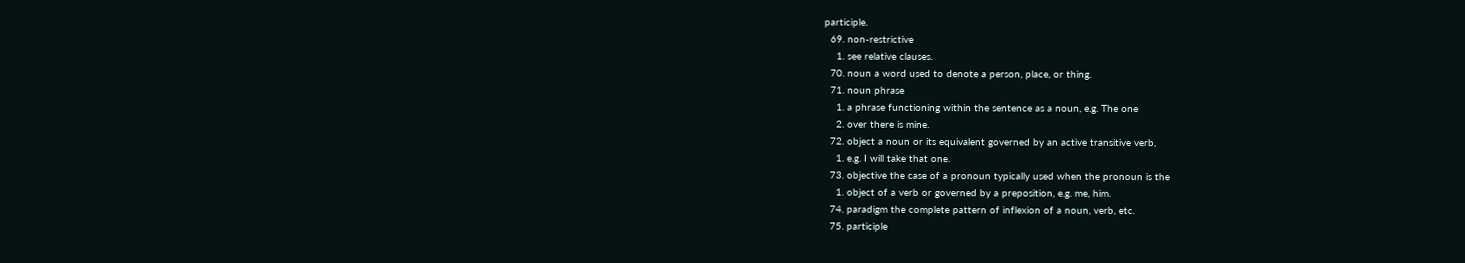participle.
  69. non-restrictive
    1. see relative clauses.
  70. noun a word used to denote a person, place, or thing.
  71. noun phrase
    1. a phrase functioning within the sentence as a noun, e.g. The one
    2. over there is mine.
  72. object a noun or its equivalent governed by an active transitive verb,
    1. e.g. I will take that one.
  73. objective the case of a pronoun typically used when the pronoun is the
    1. object of a verb or governed by a preposition, e.g. me, him.
  74. paradigm the complete pattern of inflexion of a noun, verb, etc.
  75. participle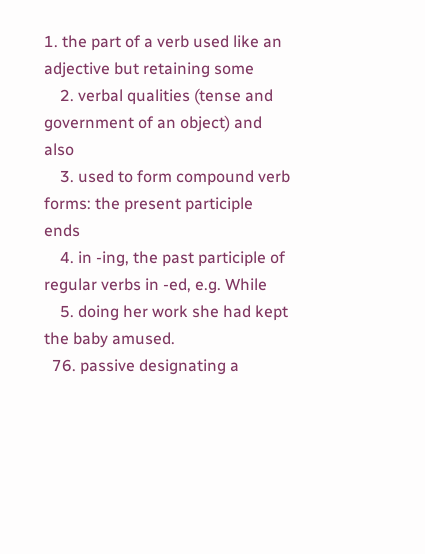1. the part of a verb used like an adjective but retaining some
    2. verbal qualities (tense and government of an object) and also
    3. used to form compound verb forms: the present participle ends
    4. in -ing, the past participle of regular verbs in -ed, e.g. While
    5. doing her work she had kept the baby amused.
  76. passive designating a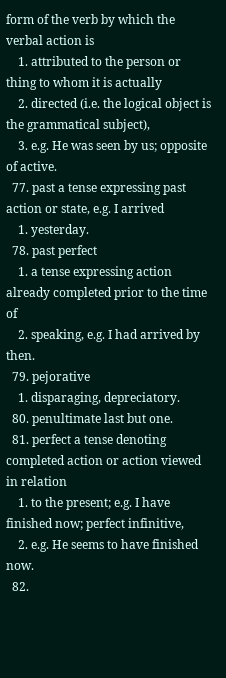form of the verb by which the verbal action is
    1. attributed to the person or thing to whom it is actually
    2. directed (i.e. the logical object is the grammatical subject),
    3. e.g. He was seen by us; opposite of active.
  77. past a tense expressing past action or state, e.g. I arrived
    1. yesterday.
  78. past perfect
    1. a tense expressing action already completed prior to the time of
    2. speaking, e.g. I had arrived by then.
  79. pejorative
    1. disparaging, depreciatory.
  80. penultimate last but one.
  81. perfect a tense denoting completed action or action viewed in relation
    1. to the present; e.g. I have finished now; perfect infinitive,
    2. e.g. He seems to have finished now.
  82.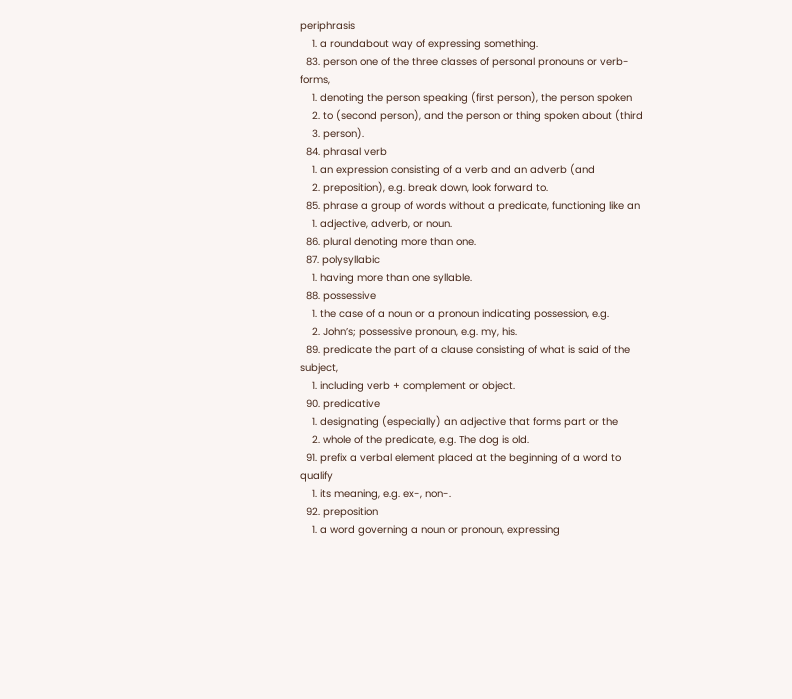periphrasis
    1. a roundabout way of expressing something.
  83. person one of the three classes of personal pronouns or verb-forms,
    1. denoting the person speaking (first person), the person spoken
    2. to (second person), and the person or thing spoken about (third
    3. person).
  84. phrasal verb
    1. an expression consisting of a verb and an adverb (and
    2. preposition), e.g. break down, look forward to.
  85. phrase a group of words without a predicate, functioning like an
    1. adjective, adverb, or noun.
  86. plural denoting more than one.
  87. polysyllabic
    1. having more than one syllable.
  88. possessive
    1. the case of a noun or a pronoun indicating possession, e.g.
    2. John’s; possessive pronoun, e.g. my, his.
  89. predicate the part of a clause consisting of what is said of the subject,
    1. including verb + complement or object.
  90. predicative
    1. designating (especially) an adjective that forms part or the
    2. whole of the predicate, e.g. The dog is old.
  91. prefix a verbal element placed at the beginning of a word to qualify
    1. its meaning, e.g. ex-, non-.
  92. preposition
    1. a word governing a noun or pronoun, expressing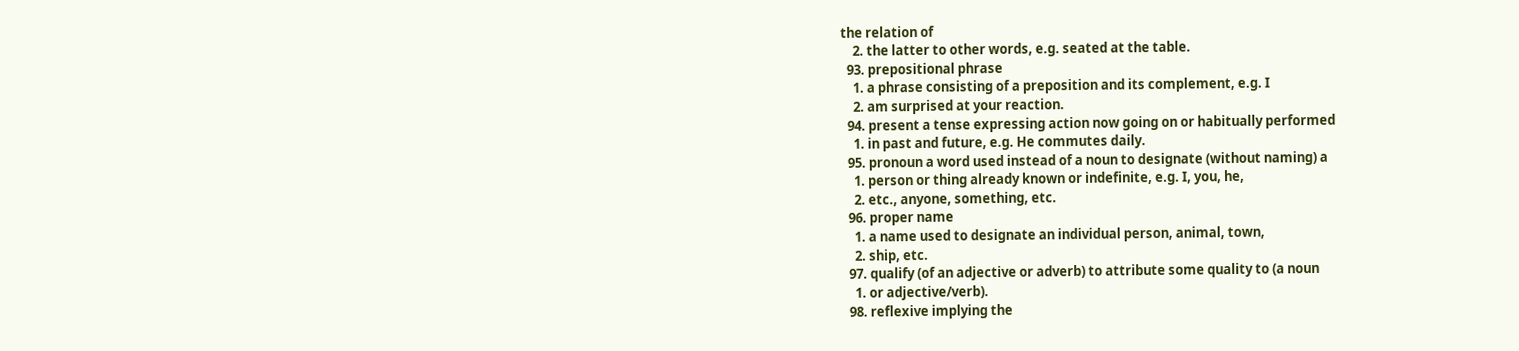the relation of
    2. the latter to other words, e.g. seated at the table.
  93. prepositional phrase
    1. a phrase consisting of a preposition and its complement, e.g. I
    2. am surprised at your reaction.
  94. present a tense expressing action now going on or habitually performed
    1. in past and future, e.g. He commutes daily.
  95. pronoun a word used instead of a noun to designate (without naming) a
    1. person or thing already known or indefinite, e.g. I, you, he,
    2. etc., anyone, something, etc.
  96. proper name
    1. a name used to designate an individual person, animal, town,
    2. ship, etc.
  97. qualify (of an adjective or adverb) to attribute some quality to (a noun
    1. or adjective/verb).
  98. reflexive implying the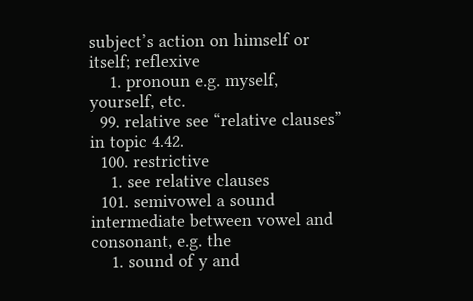subject’s action on himself or itself; reflexive
    1. pronoun e.g. myself, yourself, etc.
  99. relative see “relative clauses” in topic 4.42.
  100. restrictive
    1. see relative clauses
  101. semivowel a sound intermediate between vowel and consonant, e.g. the
    1. sound of y and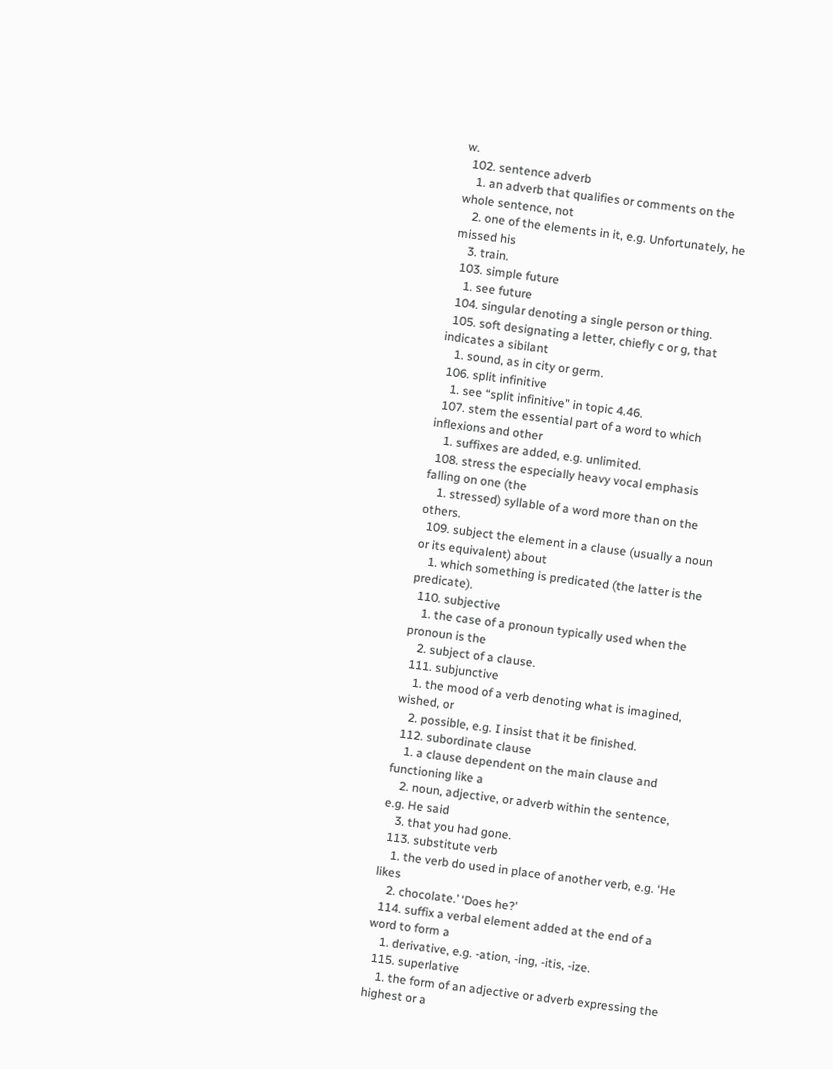w.
  102. sentence adverb
    1. an adverb that qualifies or comments on the whole sentence, not
    2. one of the elements in it, e.g. Unfortunately, he missed his
    3. train.
  103. simple future
    1. see future
  104. singular denoting a single person or thing.
  105. soft designating a letter, chiefly c or g, that indicates a sibilant
    1. sound, as in city or germ.
  106. split infinitive
    1. see “split infinitive” in topic 4.46.
  107. stem the essential part of a word to which inflexions and other
    1. suffixes are added, e.g. unlimited.
  108. stress the especially heavy vocal emphasis falling on one (the
    1. stressed) syllable of a word more than on the others.
  109. subject the element in a clause (usually a noun or its equivalent) about
    1. which something is predicated (the latter is the predicate).
  110. subjective
    1. the case of a pronoun typically used when the pronoun is the
    2. subject of a clause.
  111. subjunctive
    1. the mood of a verb denoting what is imagined, wished, or
    2. possible, e.g. I insist that it be finished.
  112. subordinate clause
    1. a clause dependent on the main clause and functioning like a
    2. noun, adjective, or adverb within the sentence, e.g. He said
    3. that you had gone.
  113. substitute verb
    1. the verb do used in place of another verb, e.g. ‘He likes
    2. chocolate.’ ‘Does he?’
  114. suffix a verbal element added at the end of a word to form a
    1. derivative, e.g. -ation, -ing, -itis, -ize.
  115. superlative
    1. the form of an adjective or adverb expressing the highest or a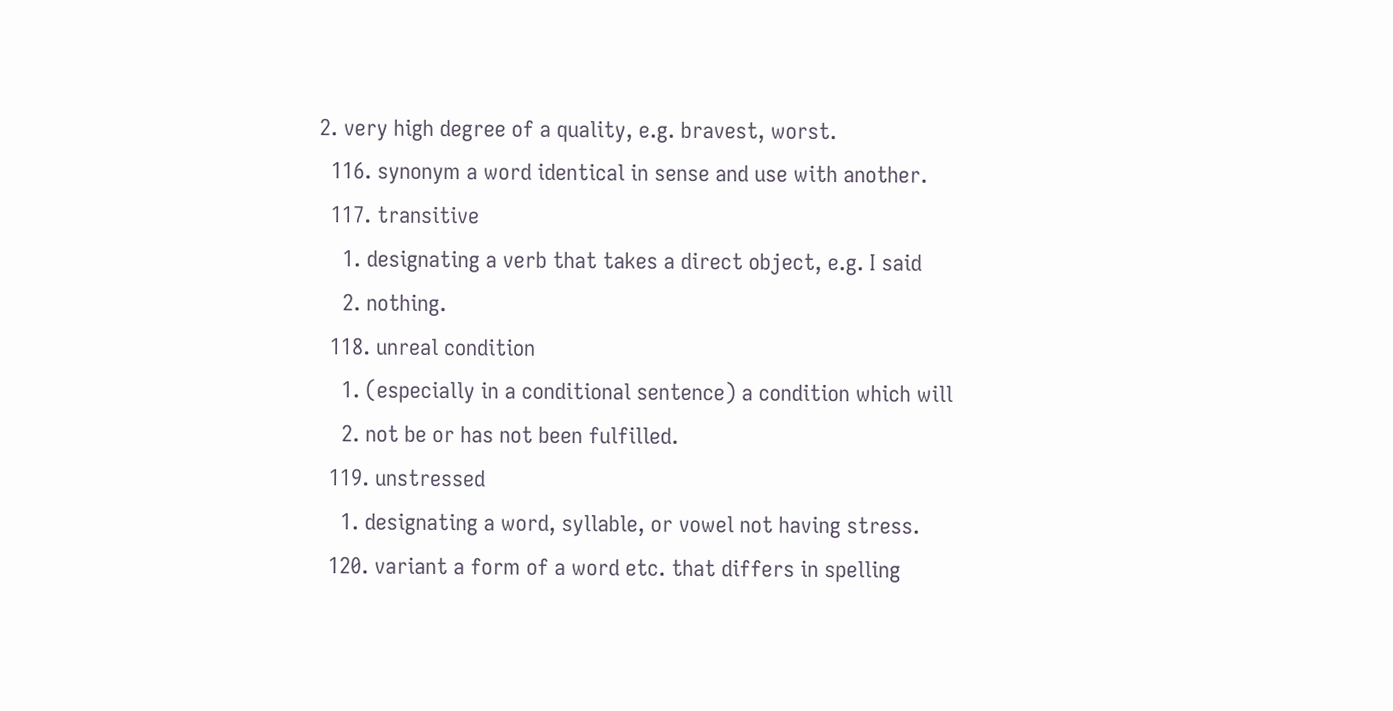2. very high degree of a quality, e.g. bravest, worst.
  116. synonym a word identical in sense and use with another.
  117. transitive
    1. designating a verb that takes a direct object, e.g. I said
    2. nothing.
  118. unreal condition
    1. (especially in a conditional sentence) a condition which will
    2. not be or has not been fulfilled.
  119. unstressed
    1. designating a word, syllable, or vowel not having stress.
  120. variant a form of a word etc. that differs in spelling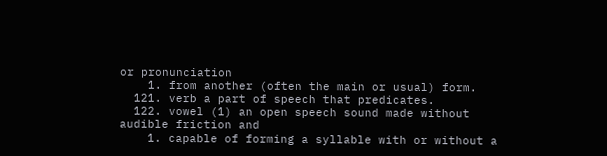or pronunciation
    1. from another (often the main or usual) form.
  121. verb a part of speech that predicates.
  122. vowel (1) an open speech sound made without audible friction and
    1. capable of forming a syllable with or without a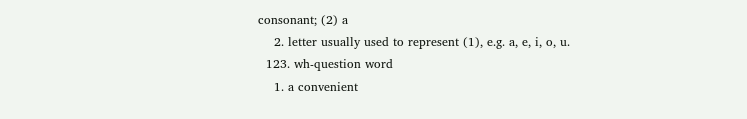consonant; (2) a
    2. letter usually used to represent (1), e.g. a, e, i, o, u.
  123. wh-question word
    1. a convenient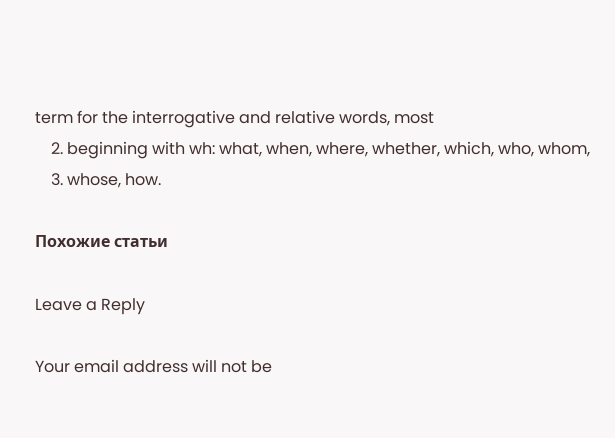term for the interrogative and relative words, most
    2. beginning with wh: what, when, where, whether, which, who, whom,
    3. whose, how.

Похожие статьи

Leave a Reply

Your email address will not be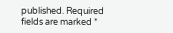published. Required fields are marked *